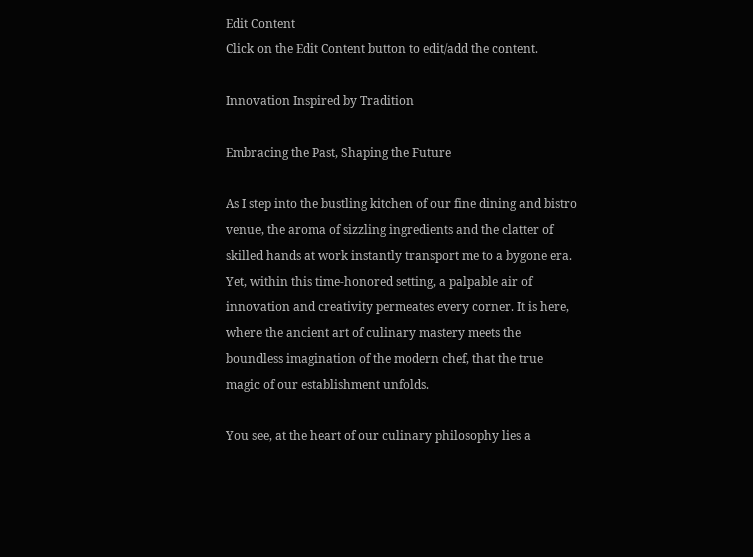Edit Content
Click on the Edit Content button to edit/add the content.

Innovation Inspired by Tradition

Embracing the Past, Shaping the Future

As I step into the bustling kitchen of our fine dining and bistro venue, the aroma of sizzling ingredients and the clatter of skilled hands at work instantly transport me to a bygone era. Yet, within this time-honored setting, a palpable air of innovation and creativity permeates every corner. It is here, where the ancient art of culinary mastery meets the boundless imagination of the modern chef, that the true magic of our establishment unfolds.

You see, at the heart of our culinary philosophy lies a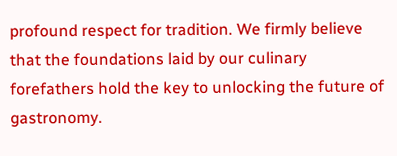profound respect for tradition. We firmly believe that the foundations laid by our culinary forefathers hold the key to unlocking the future of gastronomy.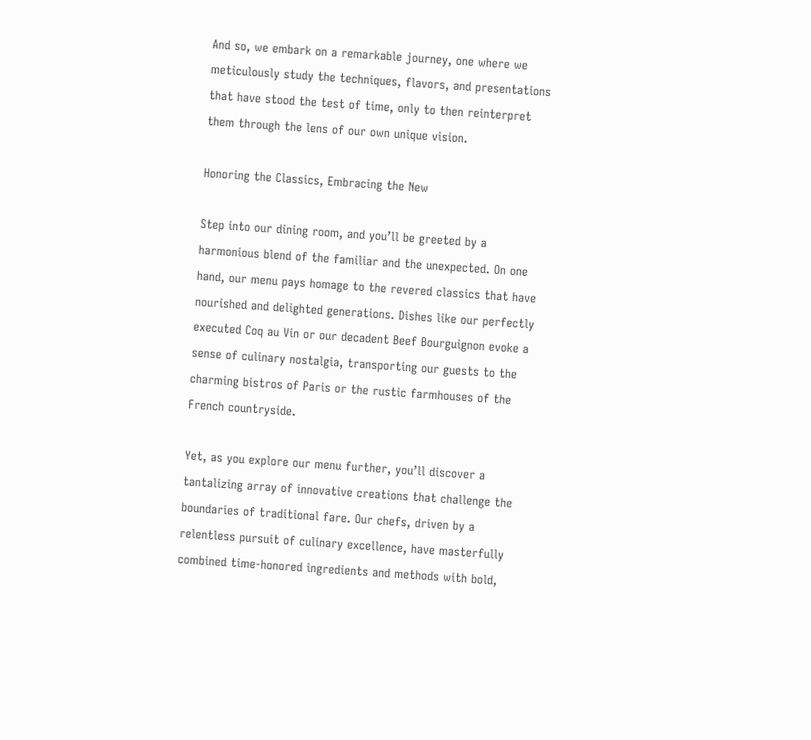And so, we embark on a remarkable journey, one where we meticulously study the techniques, flavors, and presentations that have stood the test of time, only to then reinterpret them through the lens of our own unique vision.

Honoring the Classics, Embracing the New

Step into our dining room, and you’ll be greeted by a harmonious blend of the familiar and the unexpected. On one hand, our menu pays homage to the revered classics that have nourished and delighted generations. Dishes like our perfectly executed Coq au Vin or our decadent Beef Bourguignon evoke a sense of culinary nostalgia, transporting our guests to the charming bistros of Paris or the rustic farmhouses of the French countryside.

Yet, as you explore our menu further, you’ll discover a tantalizing array of innovative creations that challenge the boundaries of traditional fare. Our chefs, driven by a relentless pursuit of culinary excellence, have masterfully combined time-honored ingredients and methods with bold,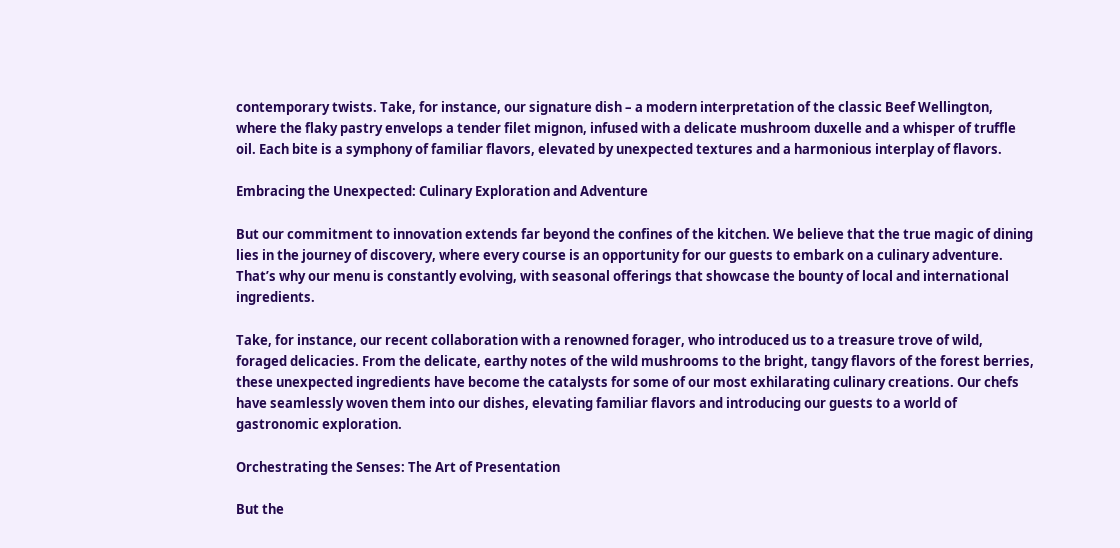contemporary twists. Take, for instance, our signature dish – a modern interpretation of the classic Beef Wellington, where the flaky pastry envelops a tender filet mignon, infused with a delicate mushroom duxelle and a whisper of truffle oil. Each bite is a symphony of familiar flavors, elevated by unexpected textures and a harmonious interplay of flavors.

Embracing the Unexpected: Culinary Exploration and Adventure

But our commitment to innovation extends far beyond the confines of the kitchen. We believe that the true magic of dining lies in the journey of discovery, where every course is an opportunity for our guests to embark on a culinary adventure. That’s why our menu is constantly evolving, with seasonal offerings that showcase the bounty of local and international ingredients.

Take, for instance, our recent collaboration with a renowned forager, who introduced us to a treasure trove of wild, foraged delicacies. From the delicate, earthy notes of the wild mushrooms to the bright, tangy flavors of the forest berries, these unexpected ingredients have become the catalysts for some of our most exhilarating culinary creations. Our chefs have seamlessly woven them into our dishes, elevating familiar flavors and introducing our guests to a world of gastronomic exploration.

Orchestrating the Senses: The Art of Presentation

But the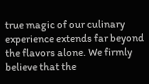true magic of our culinary experience extends far beyond the flavors alone. We firmly believe that the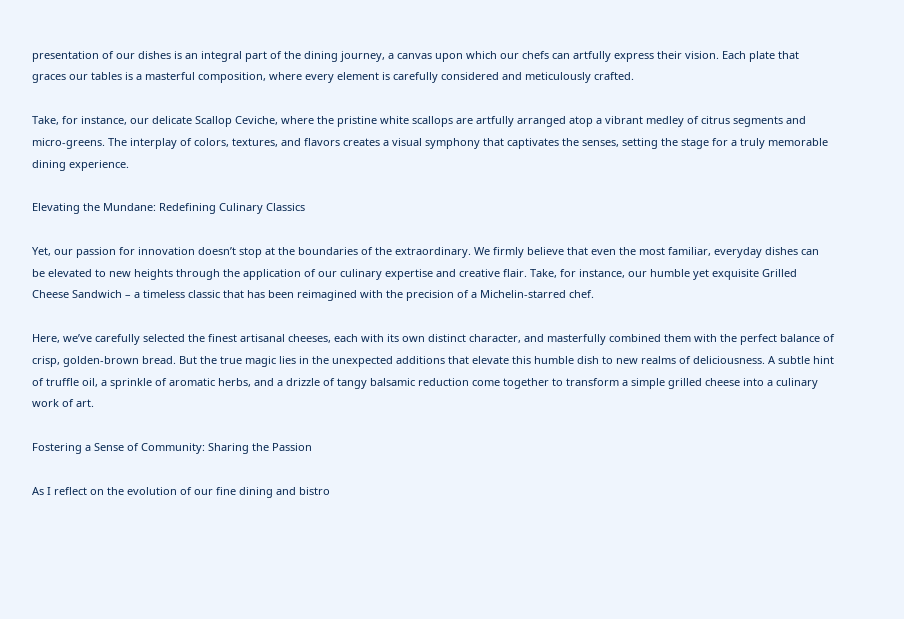presentation of our dishes is an integral part of the dining journey, a canvas upon which our chefs can artfully express their vision. Each plate that graces our tables is a masterful composition, where every element is carefully considered and meticulously crafted.

Take, for instance, our delicate Scallop Ceviche, where the pristine white scallops are artfully arranged atop a vibrant medley of citrus segments and micro-greens. The interplay of colors, textures, and flavors creates a visual symphony that captivates the senses, setting the stage for a truly memorable dining experience.

Elevating the Mundane: Redefining Culinary Classics

Yet, our passion for innovation doesn’t stop at the boundaries of the extraordinary. We firmly believe that even the most familiar, everyday dishes can be elevated to new heights through the application of our culinary expertise and creative flair. Take, for instance, our humble yet exquisite Grilled Cheese Sandwich – a timeless classic that has been reimagined with the precision of a Michelin-starred chef.

Here, we’ve carefully selected the finest artisanal cheeses, each with its own distinct character, and masterfully combined them with the perfect balance of crisp, golden-brown bread. But the true magic lies in the unexpected additions that elevate this humble dish to new realms of deliciousness. A subtle hint of truffle oil, a sprinkle of aromatic herbs, and a drizzle of tangy balsamic reduction come together to transform a simple grilled cheese into a culinary work of art.

Fostering a Sense of Community: Sharing the Passion

As I reflect on the evolution of our fine dining and bistro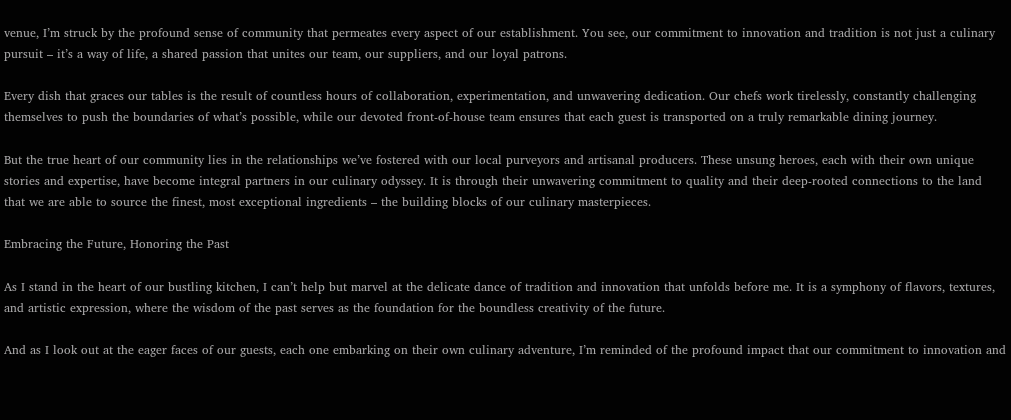venue, I’m struck by the profound sense of community that permeates every aspect of our establishment. You see, our commitment to innovation and tradition is not just a culinary pursuit – it’s a way of life, a shared passion that unites our team, our suppliers, and our loyal patrons.

Every dish that graces our tables is the result of countless hours of collaboration, experimentation, and unwavering dedication. Our chefs work tirelessly, constantly challenging themselves to push the boundaries of what’s possible, while our devoted front-of-house team ensures that each guest is transported on a truly remarkable dining journey.

But the true heart of our community lies in the relationships we’ve fostered with our local purveyors and artisanal producers. These unsung heroes, each with their own unique stories and expertise, have become integral partners in our culinary odyssey. It is through their unwavering commitment to quality and their deep-rooted connections to the land that we are able to source the finest, most exceptional ingredients – the building blocks of our culinary masterpieces.

Embracing the Future, Honoring the Past

As I stand in the heart of our bustling kitchen, I can’t help but marvel at the delicate dance of tradition and innovation that unfolds before me. It is a symphony of flavors, textures, and artistic expression, where the wisdom of the past serves as the foundation for the boundless creativity of the future.

And as I look out at the eager faces of our guests, each one embarking on their own culinary adventure, I’m reminded of the profound impact that our commitment to innovation and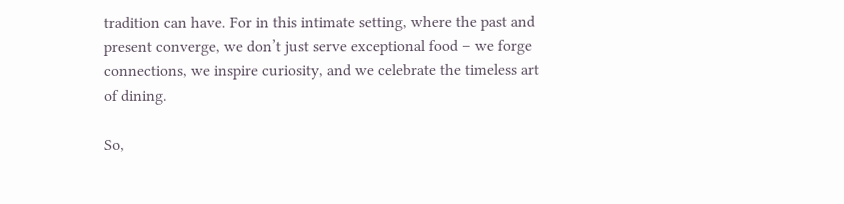tradition can have. For in this intimate setting, where the past and present converge, we don’t just serve exceptional food – we forge connections, we inspire curiosity, and we celebrate the timeless art of dining.

So,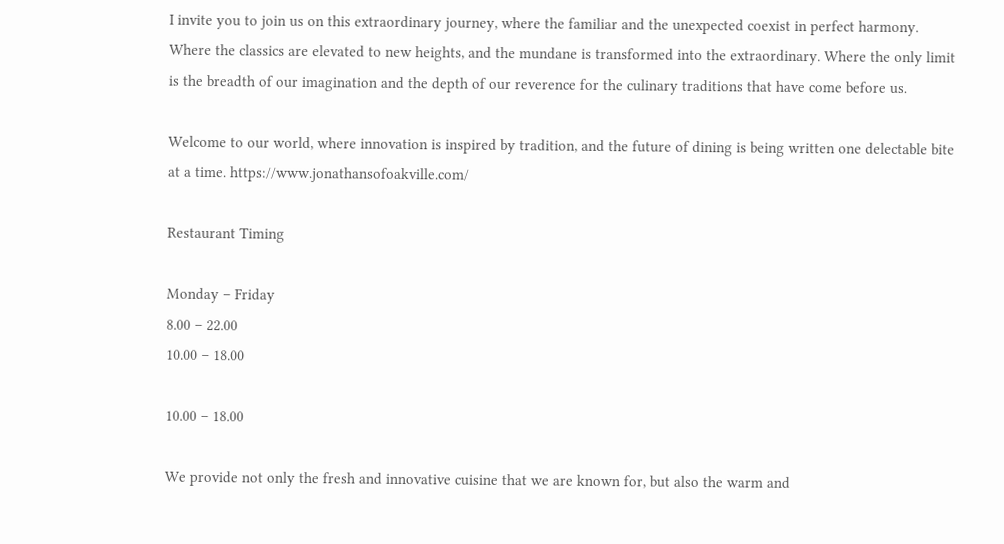I invite you to join us on this extraordinary journey, where the familiar and the unexpected coexist in perfect harmony. Where the classics are elevated to new heights, and the mundane is transformed into the extraordinary. Where the only limit is the breadth of our imagination and the depth of our reverence for the culinary traditions that have come before us.

Welcome to our world, where innovation is inspired by tradition, and the future of dining is being written one delectable bite at a time. https://www.jonathansofoakville.com/

Restaurant Timing

Monday – Friday
8.00 – 22.00
10.00 – 18.00

10.00 – 18.00

We provide not only the fresh and innovative cuisine that we are known for, but also the warm and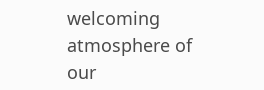welcoming atmosphere of our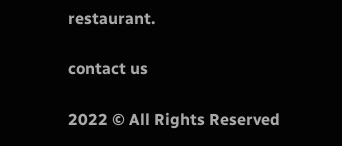restaurant.

contact us

2022 © All Rights Reserved